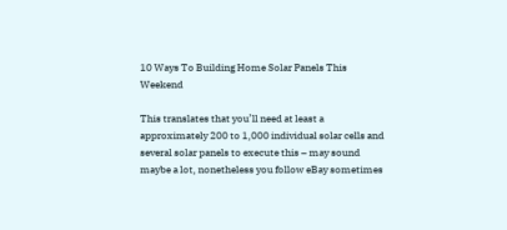10 Ways To Building Home Solar Panels This Weekend

This translates that you’ll need at least a approximately 200 to 1,000 individual solar cells and several solar panels to execute this – may sound maybe a lot, nonetheless you follow eBay sometimes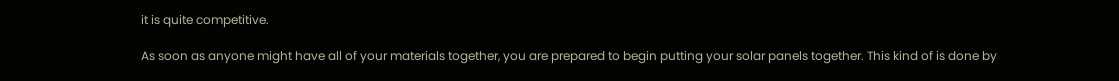it is quite competitive.

As soon as anyone might have all of your materials together, you are prepared to begin putting your solar panels together. This kind of is done by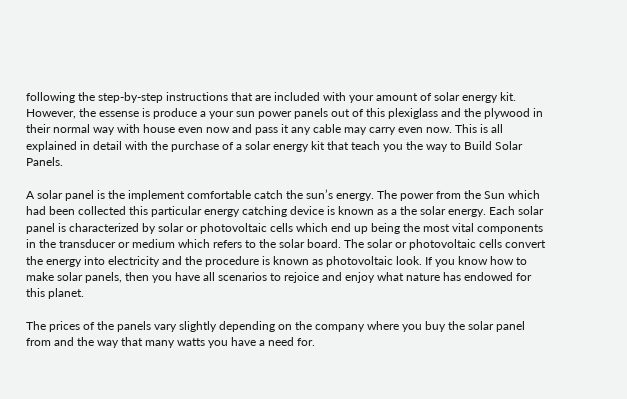following the step-by-step instructions that are included with your amount of solar energy kit. However, the essense is produce a your sun power panels out of this plexiglass and the plywood in their normal way with house even now and pass it any cable may carry even now. This is all explained in detail with the purchase of a solar energy kit that teach you the way to Build Solar Panels.

A solar panel is the implement comfortable catch the sun’s energy. The power from the Sun which had been collected this particular energy catching device is known as a the solar energy. Each solar panel is characterized by solar or photovoltaic cells which end up being the most vital components in the transducer or medium which refers to the solar board. The solar or photovoltaic cells convert the energy into electricity and the procedure is known as photovoltaic look. If you know how to make solar panels, then you have all scenarios to rejoice and enjoy what nature has endowed for this planet.

The prices of the panels vary slightly depending on the company where you buy the solar panel from and the way that many watts you have a need for.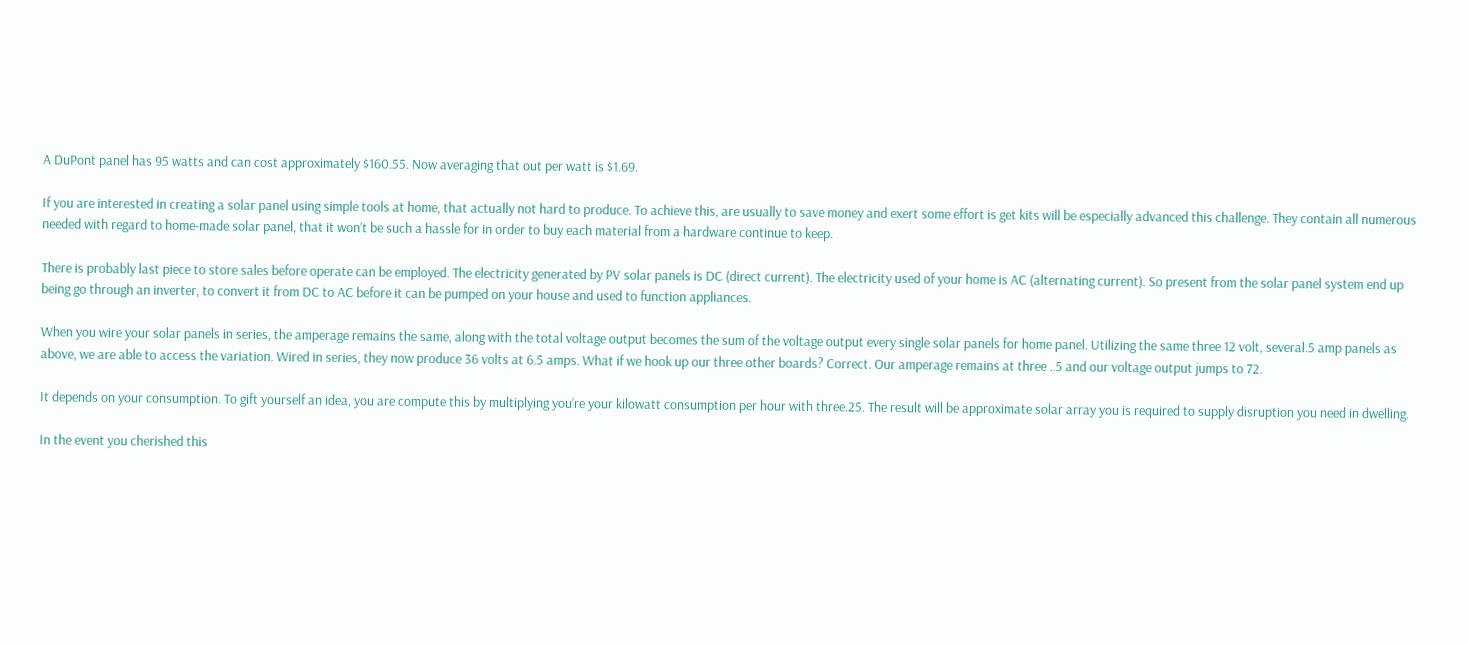A DuPont panel has 95 watts and can cost approximately $160.55. Now averaging that out per watt is $1.69.

If you are interested in creating a solar panel using simple tools at home, that actually not hard to produce. To achieve this, are usually to save money and exert some effort is get kits will be especially advanced this challenge. They contain all numerous needed with regard to home-made solar panel, that it won’t be such a hassle for in order to buy each material from a hardware continue to keep.

There is probably last piece to store sales before operate can be employed. The electricity generated by PV solar panels is DC (direct current). The electricity used of your home is AC (alternating current). So present from the solar panel system end up being go through an inverter, to convert it from DC to AC before it can be pumped on your house and used to function appliances.

When you wire your solar panels in series, the amperage remains the same, along with the total voltage output becomes the sum of the voltage output every single solar panels for home panel. Utilizing the same three 12 volt, several.5 amp panels as above, we are able to access the variation. Wired in series, they now produce 36 volts at 6.5 amps. What if we hook up our three other boards? Correct. Our amperage remains at three ..5 and our voltage output jumps to 72.

It depends on your consumption. To gift yourself an idea, you are compute this by multiplying you’re your kilowatt consumption per hour with three.25. The result will be approximate solar array you is required to supply disruption you need in dwelling.

In the event you cherished this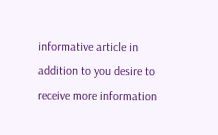informative article in addition to you desire to receive more information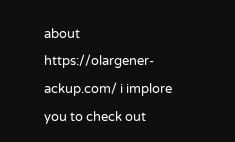about https://olargener-ackup.com/ i implore you to check out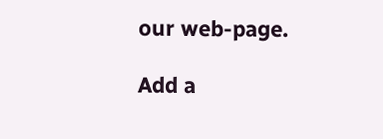our web-page.

Add a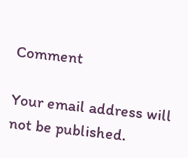Comment

Your email address will not be published.